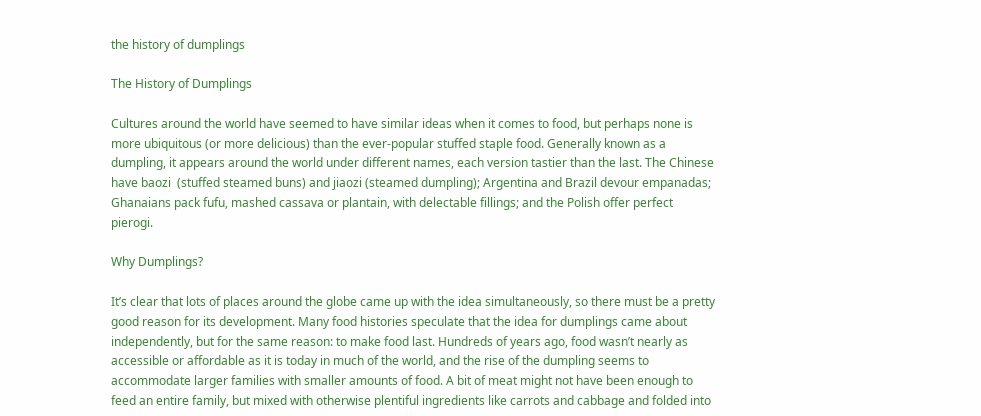the history of dumplings

The History of Dumplings

Cultures around the world have seemed to have similar ideas when it comes to food, but perhaps none is more ubiquitous (or more delicious) than the ever-popular stuffed staple food. Generally known as a dumpling, it appears around the world under different names, each version tastier than the last. The Chinese have baozi  (stuffed steamed buns) and jiaozi (steamed dumpling); Argentina and Brazil devour empanadas; Ghanaians pack fufu, mashed cassava or plantain, with delectable fillings; and the Polish offer perfect pierogi.

Why Dumplings?

It’s clear that lots of places around the globe came up with the idea simultaneously, so there must be a pretty good reason for its development. Many food histories speculate that the idea for dumplings came about independently, but for the same reason: to make food last. Hundreds of years ago, food wasn’t nearly as accessible or affordable as it is today in much of the world, and the rise of the dumpling seems to accommodate larger families with smaller amounts of food. A bit of meat might not have been enough to feed an entire family, but mixed with otherwise plentiful ingredients like carrots and cabbage and folded into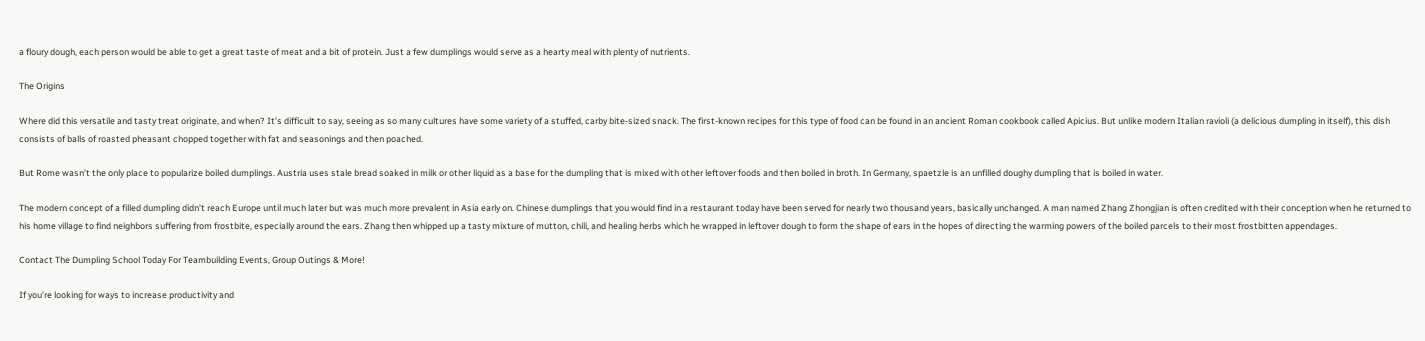a floury dough, each person would be able to get a great taste of meat and a bit of protein. Just a few dumplings would serve as a hearty meal with plenty of nutrients.

The Origins

Where did this versatile and tasty treat originate, and when? It’s difficult to say, seeing as so many cultures have some variety of a stuffed, carby bite-sized snack. The first-known recipes for this type of food can be found in an ancient Roman cookbook called Apicius. But unlike modern Italian ravioli (a delicious dumpling in itself), this dish consists of balls of roasted pheasant chopped together with fat and seasonings and then poached.

But Rome wasn’t the only place to popularize boiled dumplings. Austria uses stale bread soaked in milk or other liquid as a base for the dumpling that is mixed with other leftover foods and then boiled in broth. In Germany, spaetzle is an unfilled doughy dumpling that is boiled in water.

The modern concept of a filled dumpling didn’t reach Europe until much later but was much more prevalent in Asia early on. Chinese dumplings that you would find in a restaurant today have been served for nearly two thousand years, basically unchanged. A man named Zhang Zhongjian is often credited with their conception when he returned to his home village to find neighbors suffering from frostbite, especially around the ears. Zhang then whipped up a tasty mixture of mutton, chili, and healing herbs which he wrapped in leftover dough to form the shape of ears in the hopes of directing the warming powers of the boiled parcels to their most frostbitten appendages.

Contact The Dumpling School Today For Teambuilding Events, Group Outings & More!

If you’re looking for ways to increase productivity and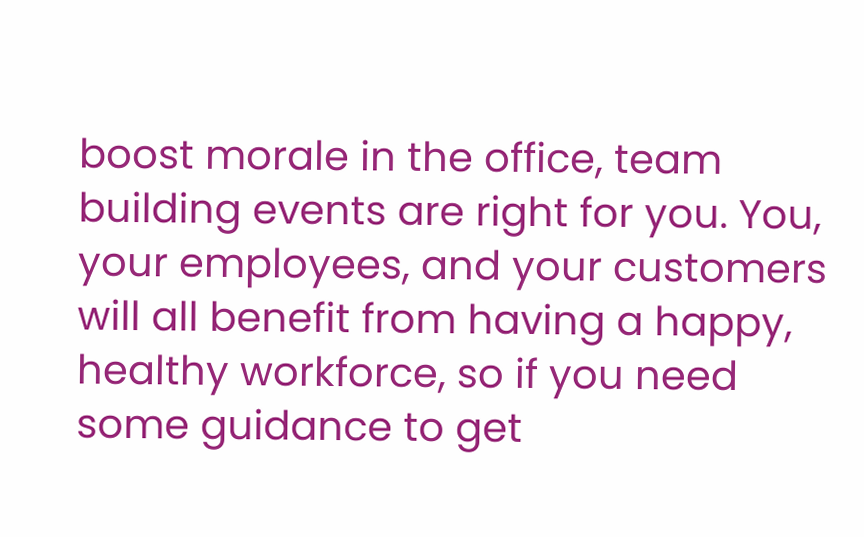boost morale in the office, team building events are right for you. You, your employees, and your customers will all benefit from having a happy, healthy workforce, so if you need some guidance to get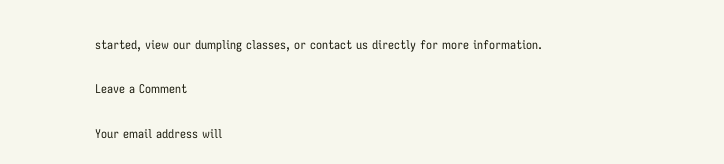started, view our dumpling classes, or contact us directly for more information.

Leave a Comment

Your email address will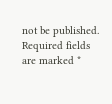not be published. Required fields are marked *